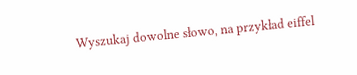Wyszukaj dowolne słowo, na przykład eiffel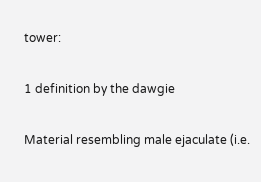tower:

1 definition by the dawgie

Material resembling male ejaculate (i.e.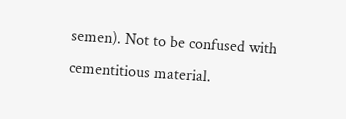semen). Not to be confused with cementitious material.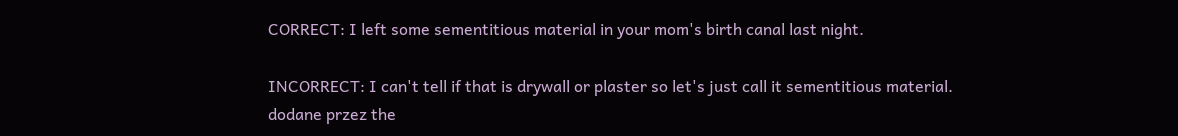CORRECT: I left some sementitious material in your mom's birth canal last night.

INCORRECT: I can't tell if that is drywall or plaster so let's just call it sementitious material.
dodane przez the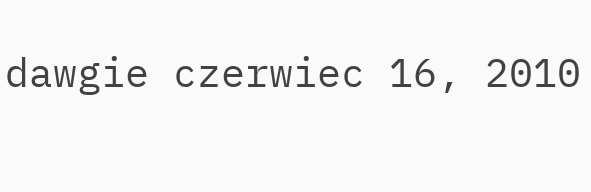dawgie czerwiec 16, 2010